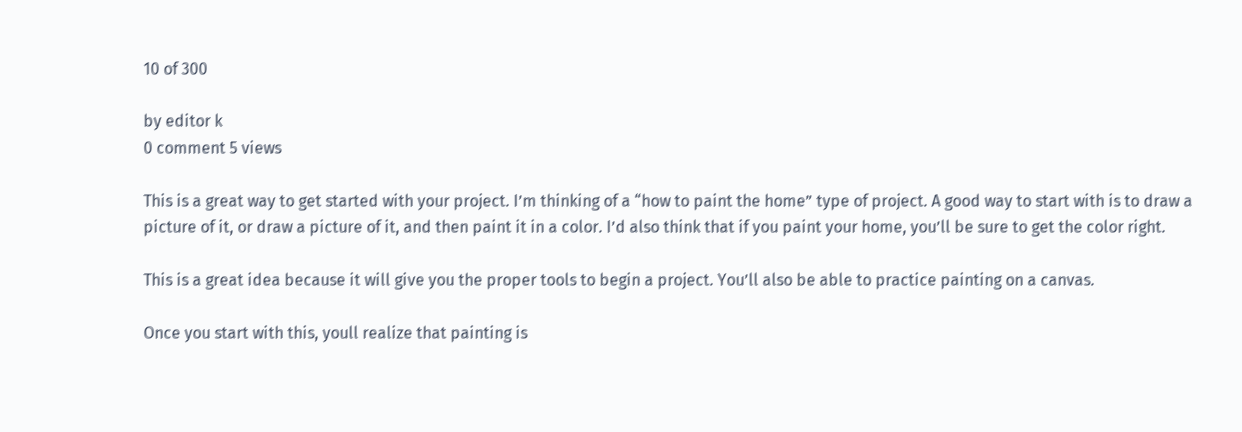10 of 300

by editor k
0 comment 5 views

This is a great way to get started with your project. I’m thinking of a “how to paint the home” type of project. A good way to start with is to draw a picture of it, or draw a picture of it, and then paint it in a color. I’d also think that if you paint your home, you’ll be sure to get the color right.

This is a great idea because it will give you the proper tools to begin a project. You’ll also be able to practice painting on a canvas.

Once you start with this, youll realize that painting is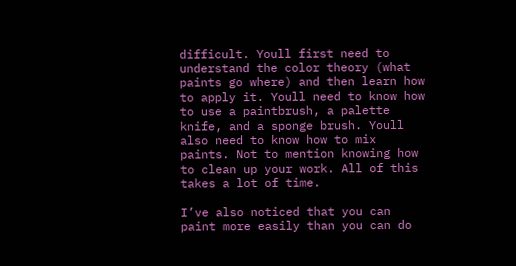difficult. Youll first need to understand the color theory (what paints go where) and then learn how to apply it. Youll need to know how to use a paintbrush, a palette knife, and a sponge brush. Youll also need to know how to mix paints. Not to mention knowing how to clean up your work. All of this takes a lot of time.

I’ve also noticed that you can paint more easily than you can do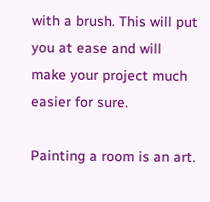with a brush. This will put you at ease and will make your project much easier for sure.

Painting a room is an art.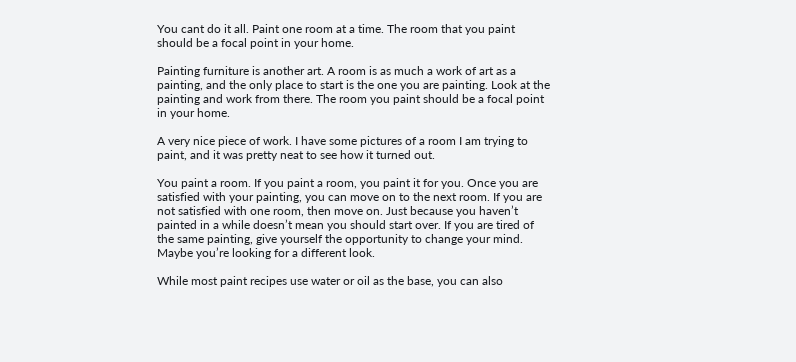You cant do it all. Paint one room at a time. The room that you paint should be a focal point in your home.

Painting furniture is another art. A room is as much a work of art as a painting, and the only place to start is the one you are painting. Look at the painting and work from there. The room you paint should be a focal point in your home.

A very nice piece of work. I have some pictures of a room I am trying to paint, and it was pretty neat to see how it turned out.

You paint a room. If you paint a room, you paint it for you. Once you are satisfied with your painting, you can move on to the next room. If you are not satisfied with one room, then move on. Just because you haven’t painted in a while doesn’t mean you should start over. If you are tired of the same painting, give yourself the opportunity to change your mind. Maybe you’re looking for a different look.

While most paint recipes use water or oil as the base, you can also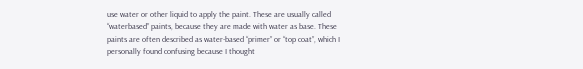use water or other liquid to apply the paint. These are usually called “waterbased” paints, because they are made with water as base. These paints are often described as water-based “primer” or “top coat”, which I personally found confusing because I thought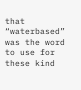that “waterbased” was the word to use for these kind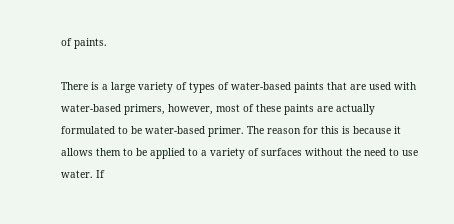of paints.

There is a large variety of types of water-based paints that are used with water-based primers, however, most of these paints are actually formulated to be water-based primer. The reason for this is because it allows them to be applied to a variety of surfaces without the need to use water. If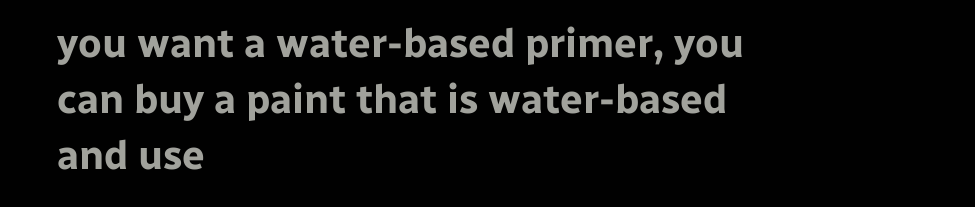you want a water-based primer, you can buy a paint that is water-based and use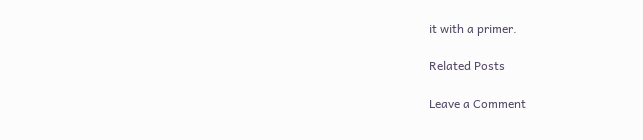it with a primer.

Related Posts

Leave a Comment